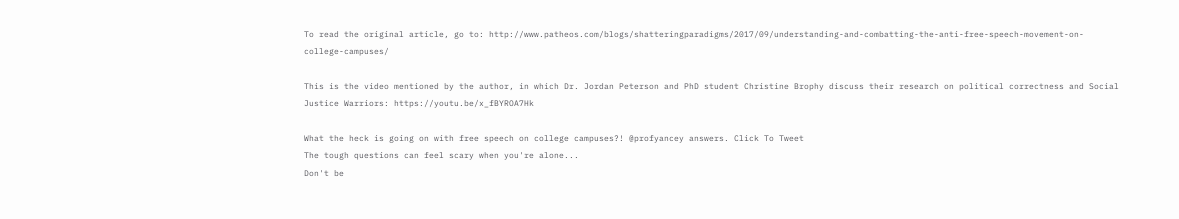To read the original article, go to: http://www.patheos.com/blogs/shatteringparadigms/2017/09/understanding-and-combatting-the-anti-free-speech-movement-on-college-campuses/

This is the video mentioned by the author, in which Dr. Jordan Peterson and PhD student Christine Brophy discuss their research on political correctness and Social Justice Warriors: https://youtu.be/x_fBYROA7Hk

What the heck is going on with free speech on college campuses?! @profyancey answers. Click To Tweet
The tough questions can feel scary when you're alone...
Don't be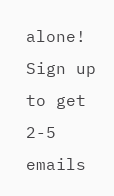alone! Sign up to get 2-5 emails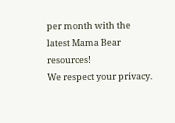per month with the latest Mama Bear resources!
We respect your privacy.